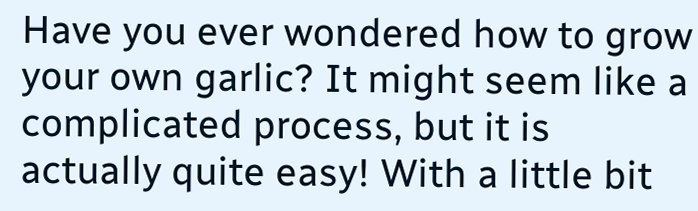Have you ever wondered how to grow your own garlic? It might seem like a complicated process, but it is actually quite easy! With a little bit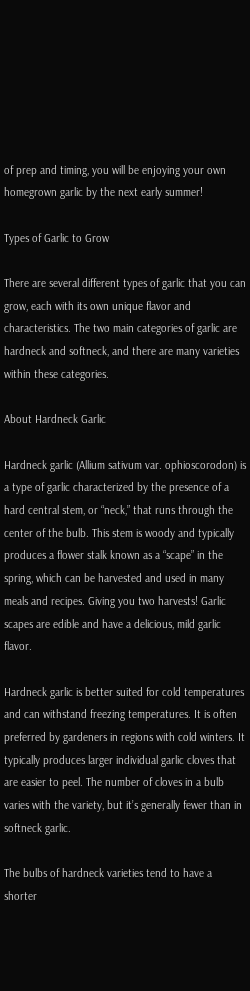of prep and timing, you will be enjoying your own homegrown garlic by the next early summer!

Types of Garlic to Grow

There are several different types of garlic that you can grow, each with its own unique flavor and characteristics. The two main categories of garlic are hardneck and softneck, and there are many varieties within these categories.

About Hardneck Garlic

Hardneck garlic (Allium sativum var. ophioscorodon) is a type of garlic characterized by the presence of a hard central stem, or “neck,” that runs through the center of the bulb. This stem is woody and typically produces a flower stalk known as a “scape” in the spring, which can be harvested and used in many meals and recipes. Giving you two harvests! Garlic scapes are edible and have a delicious, mild garlic flavor.

Hardneck garlic is better suited for cold temperatures and can withstand freezing temperatures. It is often preferred by gardeners in regions with cold winters. It typically produces larger individual garlic cloves that are easier to peel. The number of cloves in a bulb varies with the variety, but it’s generally fewer than in softneck garlic.

The bulbs of hardneck varieties tend to have a shorter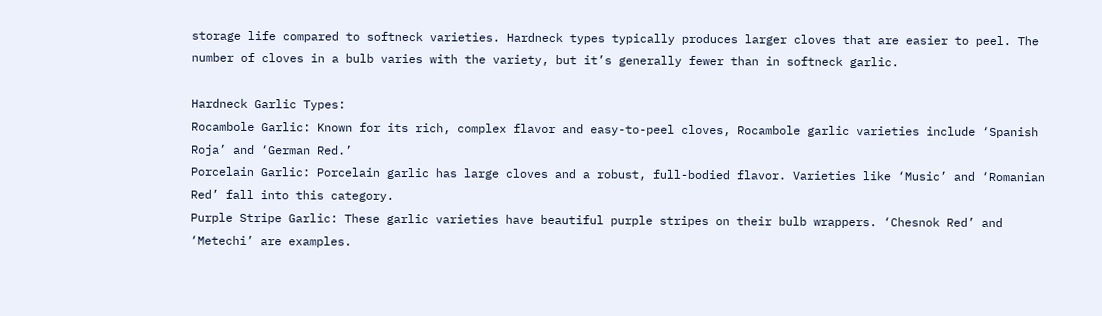storage life compared to softneck varieties. Hardneck types typically produces larger cloves that are easier to peel. The number of cloves in a bulb varies with the variety, but it’s generally fewer than in softneck garlic.

Hardneck Garlic Types:
Rocambole Garlic: Known for its rich, complex flavor and easy-to-peel cloves, Rocambole garlic varieties include ‘Spanish Roja’ and ‘German Red.’
Porcelain Garlic: Porcelain garlic has large cloves and a robust, full-bodied flavor. Varieties like ‘Music’ and ‘Romanian Red’ fall into this category.
Purple Stripe Garlic: These garlic varieties have beautiful purple stripes on their bulb wrappers. ‘Chesnok Red’ and ‘Metechi’ are examples.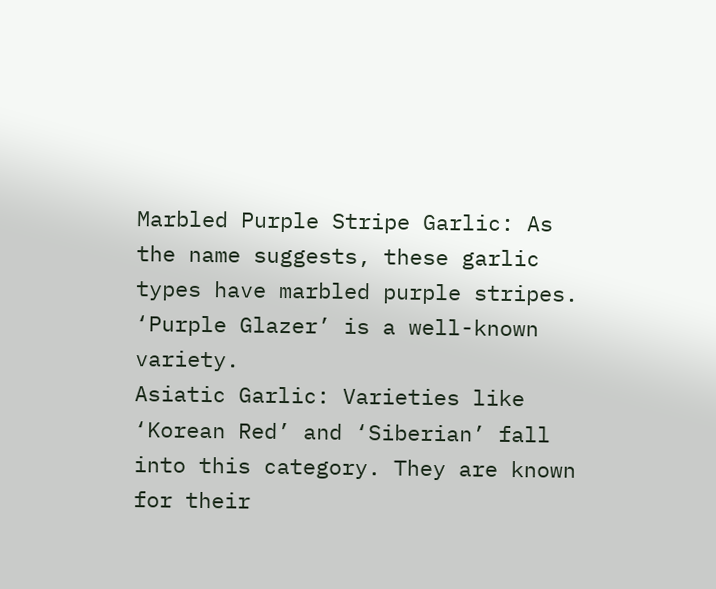Marbled Purple Stripe Garlic: As the name suggests, these garlic types have marbled purple stripes. ‘Purple Glazer’ is a well-known variety.
Asiatic Garlic: Varieties like ‘Korean Red’ and ‘Siberian’ fall into this category. They are known for their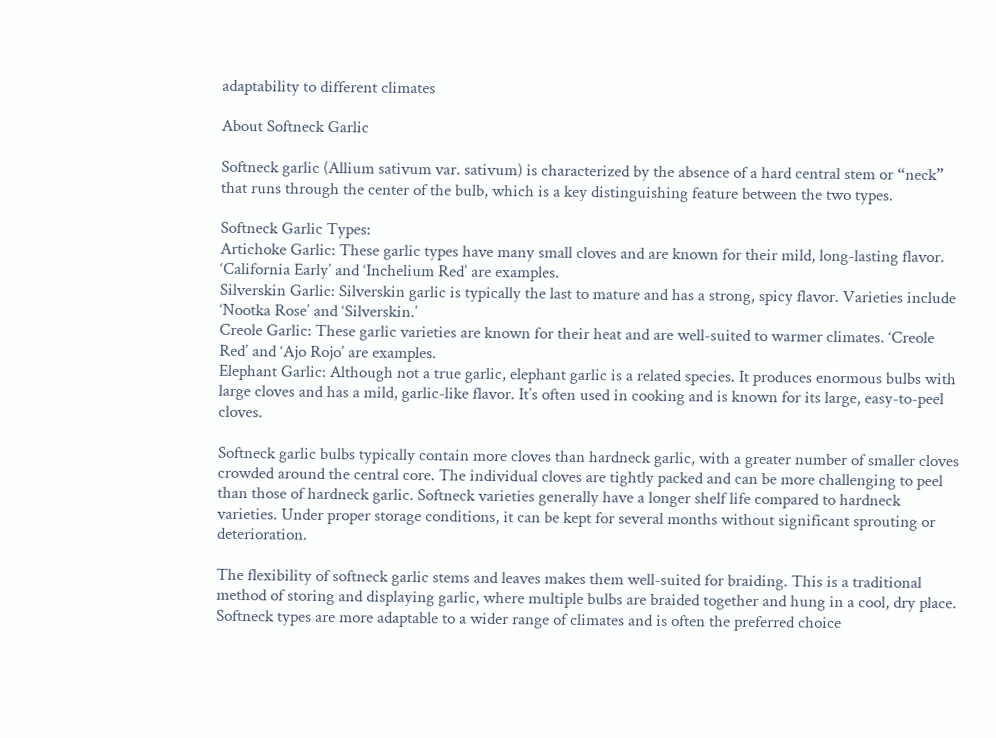adaptability to different climates

About Softneck Garlic

Softneck garlic (Allium sativum var. sativum) is characterized by the absence of a hard central stem or “neck” that runs through the center of the bulb, which is a key distinguishing feature between the two types.

Softneck Garlic Types:
Artichoke Garlic: These garlic types have many small cloves and are known for their mild, long-lasting flavor. ‘California Early’ and ‘Inchelium Red’ are examples.
Silverskin Garlic: Silverskin garlic is typically the last to mature and has a strong, spicy flavor. Varieties include ‘Nootka Rose’ and ‘Silverskin.’
Creole Garlic: These garlic varieties are known for their heat and are well-suited to warmer climates. ‘Creole Red’ and ‘Ajo Rojo’ are examples.
Elephant Garlic: Although not a true garlic, elephant garlic is a related species. It produces enormous bulbs with large cloves and has a mild, garlic-like flavor. It’s often used in cooking and is known for its large, easy-to-peel cloves.

Softneck garlic bulbs typically contain more cloves than hardneck garlic, with a greater number of smaller cloves crowded around the central core. The individual cloves are tightly packed and can be more challenging to peel than those of hardneck garlic. Softneck varieties generally have a longer shelf life compared to hardneck varieties. Under proper storage conditions, it can be kept for several months without significant sprouting or deterioration.

The flexibility of softneck garlic stems and leaves makes them well-suited for braiding. This is a traditional method of storing and displaying garlic, where multiple bulbs are braided together and hung in a cool, dry place. Softneck types are more adaptable to a wider range of climates and is often the preferred choice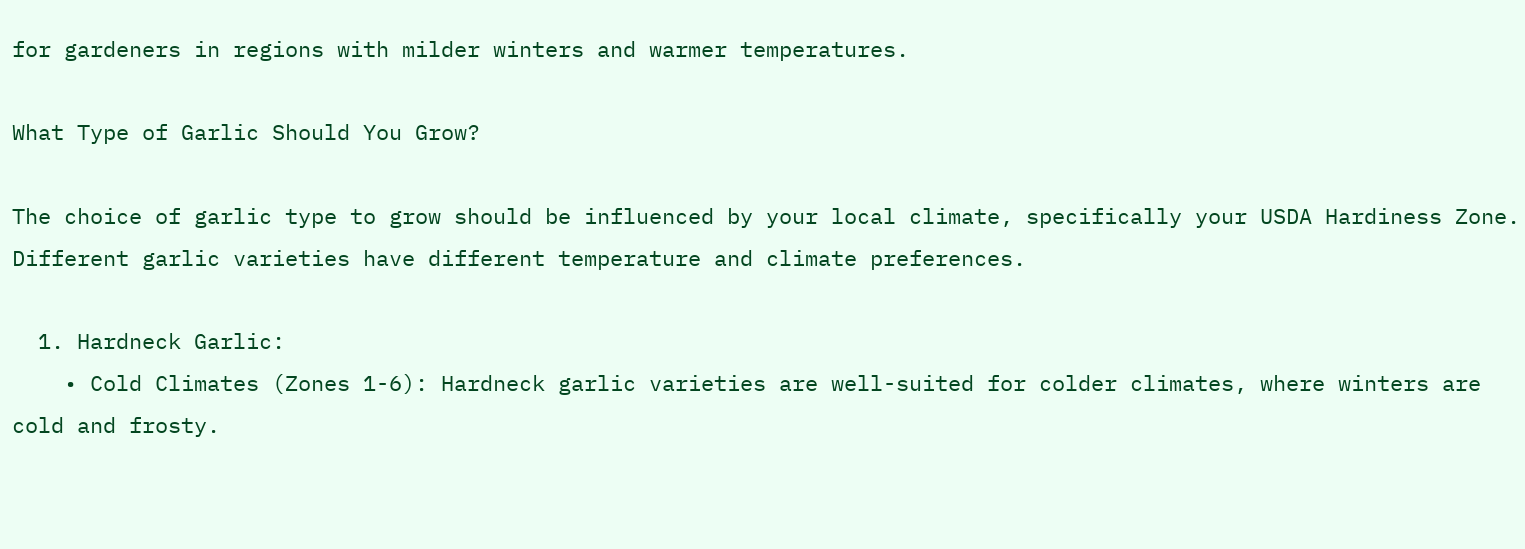for gardeners in regions with milder winters and warmer temperatures.

What Type of Garlic Should You Grow?

The choice of garlic type to grow should be influenced by your local climate, specifically your USDA Hardiness Zone. Different garlic varieties have different temperature and climate preferences.

  1. Hardneck Garlic:
    • Cold Climates (Zones 1-6): Hardneck garlic varieties are well-suited for colder climates, where winters are cold and frosty.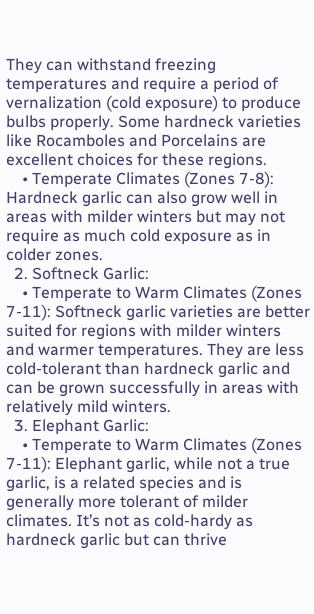They can withstand freezing temperatures and require a period of vernalization (cold exposure) to produce bulbs properly. Some hardneck varieties like Rocamboles and Porcelains are excellent choices for these regions.
    • Temperate Climates (Zones 7-8): Hardneck garlic can also grow well in areas with milder winters but may not require as much cold exposure as in colder zones.
  2. Softneck Garlic:
    • Temperate to Warm Climates (Zones 7-11): Softneck garlic varieties are better suited for regions with milder winters and warmer temperatures. They are less cold-tolerant than hardneck garlic and can be grown successfully in areas with relatively mild winters.
  3. Elephant Garlic:
    • Temperate to Warm Climates (Zones 7-11): Elephant garlic, while not a true garlic, is a related species and is generally more tolerant of milder climates. It’s not as cold-hardy as hardneck garlic but can thrive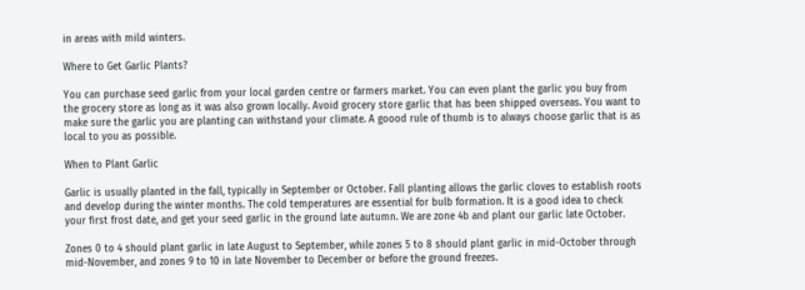in areas with mild winters.

Where to Get Garlic Plants?

You can purchase seed garlic from your local garden centre or farmers market. You can even plant the garlic you buy from the grocery store as long as it was also grown locally. Avoid grocery store garlic that has been shipped overseas. You want to make sure the garlic you are planting can withstand your climate. A goood rule of thumb is to always choose garlic that is as local to you as possible.

When to Plant Garlic

Garlic is usually planted in the fall, typically in September or October. Fall planting allows the garlic cloves to establish roots and develop during the winter months. The cold temperatures are essential for bulb formation. It is a good idea to check your first frost date, and get your seed garlic in the ground late autumn. We are zone 4b and plant our garlic late October.

Zones 0 to 4 should plant garlic in late August to September, while zones 5 to 8 should plant garlic in mid-October through mid-November, and zones 9 to 10 in late November to December or before the ground freezes.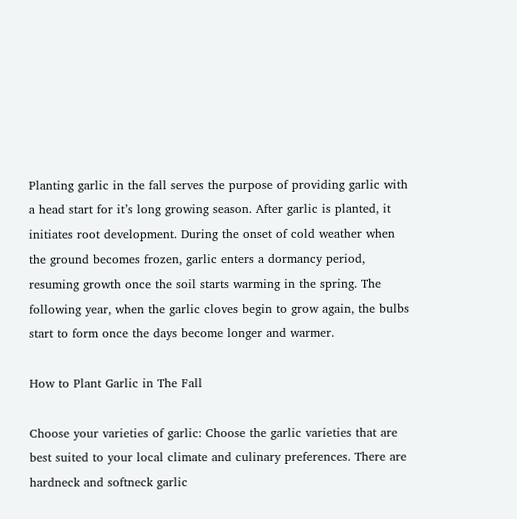Planting garlic in the fall serves the purpose of providing garlic with a head start for it’s long growing season. After garlic is planted, it initiates root development. During the onset of cold weather when the ground becomes frozen, garlic enters a dormancy period, resuming growth once the soil starts warming in the spring. The following year, when the garlic cloves begin to grow again, the bulbs start to form once the days become longer and warmer.

How to Plant Garlic in The Fall

Choose your varieties of garlic: Choose the garlic varieties that are best suited to your local climate and culinary preferences. There are hardneck and softneck garlic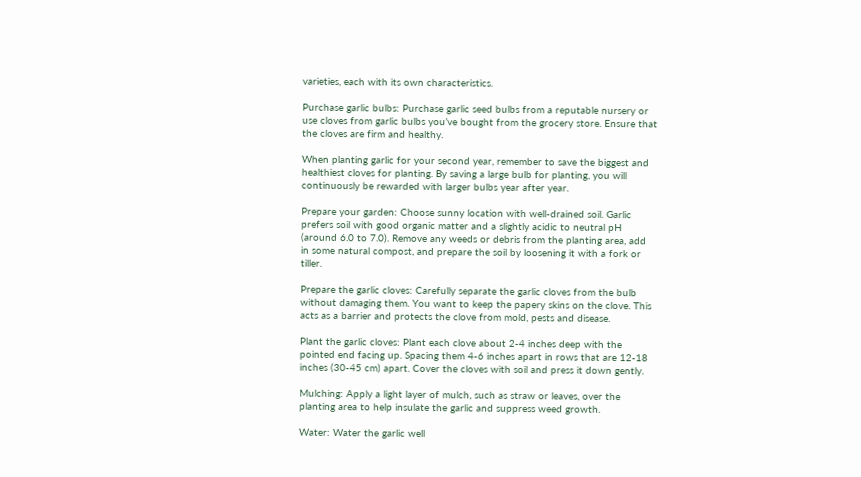varieties, each with its own characteristics.

Purchase garlic bulbs: Purchase garlic seed bulbs from a reputable nursery or use cloves from garlic bulbs you’ve bought from the grocery store. Ensure that the cloves are firm and healthy.

When planting garlic for your second year, remember to save the biggest and healthiest cloves for planting. By saving a large bulb for planting, you will continuously be rewarded with larger bulbs year after year.

Prepare your garden: Choose sunny location with well-drained soil. Garlic prefers soil with good organic matter and a slightly acidic to neutral pH (around 6.0 to 7.0). Remove any weeds or debris from the planting area, add in some natural compost, and prepare the soil by loosening it with a fork or tiller.

Prepare the garlic cloves: Carefully separate the garlic cloves from the bulb without damaging them. You want to keep the papery skins on the clove. This acts as a barrier and protects the clove from mold, pests and disease.

Plant the garlic cloves: Plant each clove about 2-4 inches deep with the pointed end facing up. Spacing them 4-6 inches apart in rows that are 12-18 inches (30-45 cm) apart. Cover the cloves with soil and press it down gently.

Mulching: Apply a light layer of mulch, such as straw or leaves, over the planting area to help insulate the garlic and suppress weed growth.

Water: Water the garlic well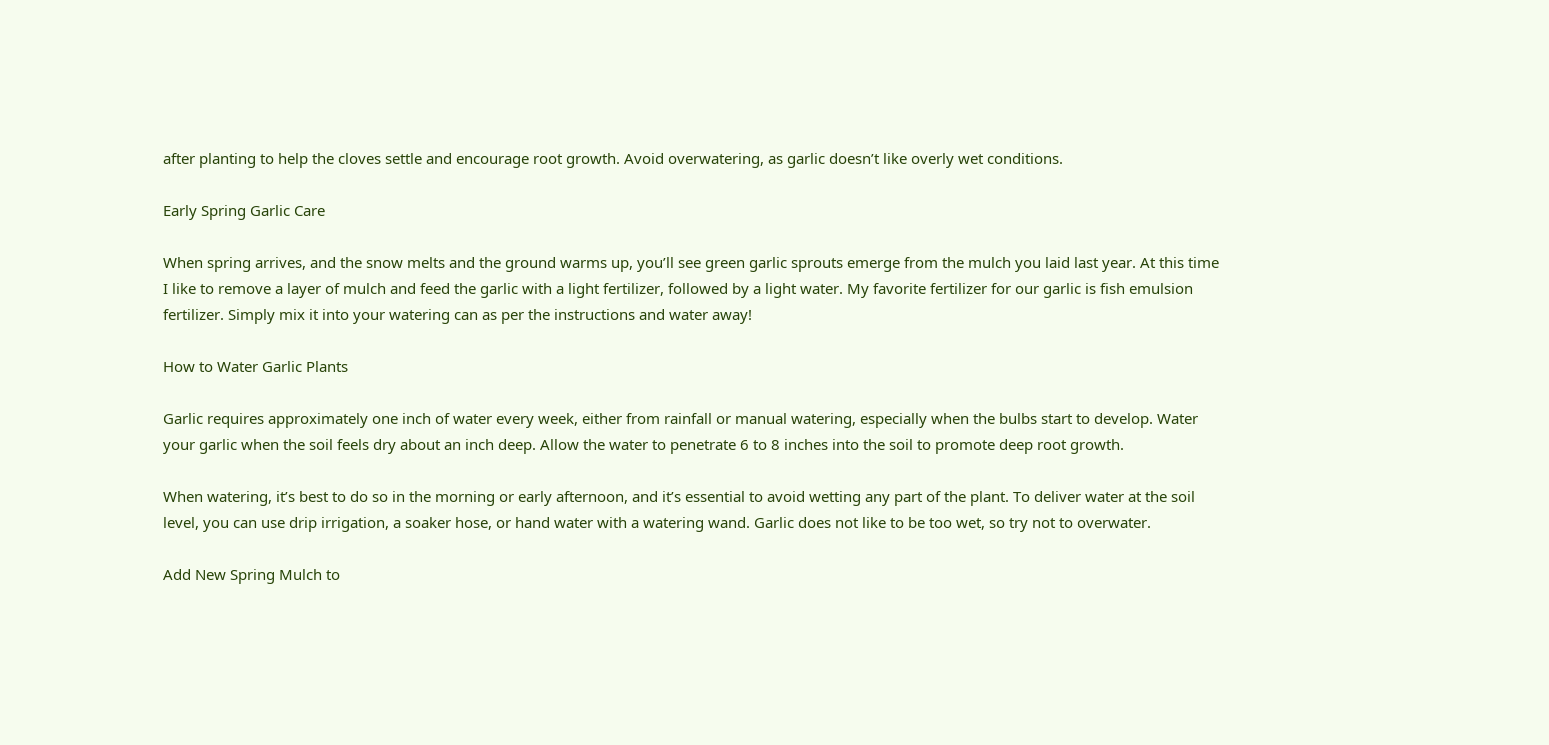after planting to help the cloves settle and encourage root growth. Avoid overwatering, as garlic doesn’t like overly wet conditions.

Early Spring Garlic Care

When spring arrives, and the snow melts and the ground warms up, you’ll see green garlic sprouts emerge from the mulch you laid last year. At this time I like to remove a layer of mulch and feed the garlic with a light fertilizer, followed by a light water. My favorite fertilizer for our garlic is fish emulsion fertilizer. Simply mix it into your watering can as per the instructions and water away!

How to Water Garlic Plants

Garlic requires approximately one inch of water every week, either from rainfall or manual watering, especially when the bulbs start to develop. Water your garlic when the soil feels dry about an inch deep. Allow the water to penetrate 6 to 8 inches into the soil to promote deep root growth.

When watering, it’s best to do so in the morning or early afternoon, and it’s essential to avoid wetting any part of the plant. To deliver water at the soil level, you can use drip irrigation, a soaker hose, or hand water with a watering wand. Garlic does not like to be too wet, so try not to overwater.

Add New Spring Mulch to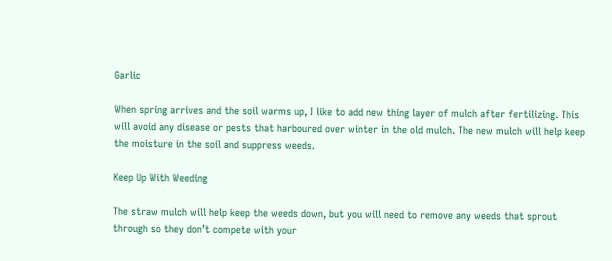Garlic

When spring arrives and the soil warms up, I like to add new thing layer of mulch after fertilizing. This will avoid any disease or pests that harboured over winter in the old mulch. The new mulch will help keep the moisture in the soil and suppress weeds.

Keep Up With Weeding

The straw mulch will help keep the weeds down, but you will need to remove any weeds that sprout through so they don’t compete with your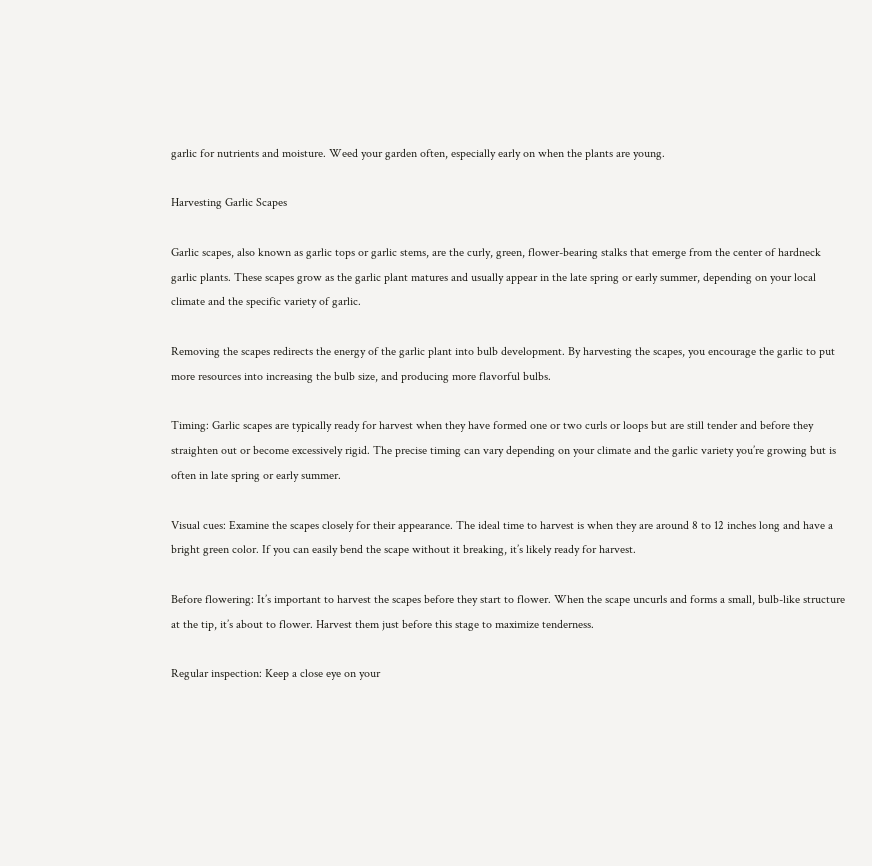garlic for nutrients and moisture. Weed your garden often, especially early on when the plants are young.

Harvesting Garlic Scapes

Garlic scapes, also known as garlic tops or garlic stems, are the curly, green, flower-bearing stalks that emerge from the center of hardneck garlic plants. These scapes grow as the garlic plant matures and usually appear in the late spring or early summer, depending on your local climate and the specific variety of garlic.

Removing the scapes redirects the energy of the garlic plant into bulb development. By harvesting the scapes, you encourage the garlic to put more resources into increasing the bulb size, and producing more flavorful bulbs.

Timing: Garlic scapes are typically ready for harvest when they have formed one or two curls or loops but are still tender and before they straighten out or become excessively rigid. The precise timing can vary depending on your climate and the garlic variety you’re growing but is often in late spring or early summer.

Visual cues: Examine the scapes closely for their appearance. The ideal time to harvest is when they are around 8 to 12 inches long and have a bright green color. If you can easily bend the scape without it breaking, it’s likely ready for harvest.

Before flowering: It’s important to harvest the scapes before they start to flower. When the scape uncurls and forms a small, bulb-like structure at the tip, it’s about to flower. Harvest them just before this stage to maximize tenderness.

Regular inspection: Keep a close eye on your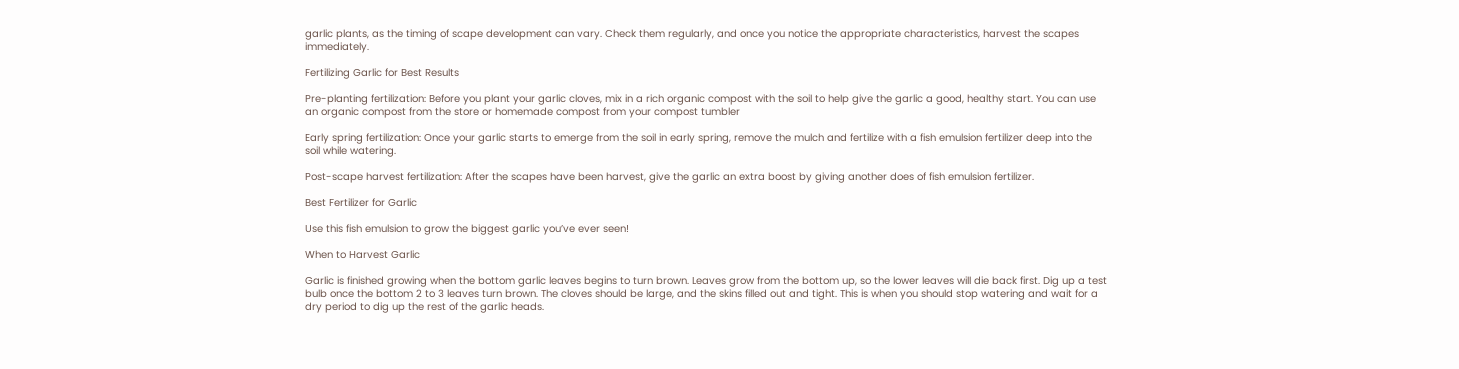garlic plants, as the timing of scape development can vary. Check them regularly, and once you notice the appropriate characteristics, harvest the scapes immediately.

Fertilizing Garlic for Best Results

Pre-planting fertilization: Before you plant your garlic cloves, mix in a rich organic compost with the soil to help give the garlic a good, healthy start. You can use an organic compost from the store or homemade compost from your compost tumbler

Early spring fertilization: Once your garlic starts to emerge from the soil in early spring, remove the mulch and fertilize with a fish emulsion fertilizer deep into the soil while watering.

Post-scape harvest fertilization: After the scapes have been harvest, give the garlic an extra boost by giving another does of fish emulsion fertilizer.

Best Fertilizer for Garlic

Use this fish emulsion to grow the biggest garlic you’ve ever seen!

When to Harvest Garlic

Garlic is finished growing when the bottom garlic leaves begins to turn brown. Leaves grow from the bottom up, so the lower leaves will die back first. Dig up a test bulb once the bottom 2 to 3 leaves turn brown. The cloves should be large, and the skins filled out and tight. This is when you should stop watering and wait for a dry period to dig up the rest of the garlic heads.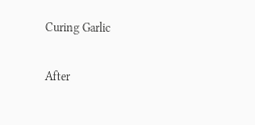Curing Garlic

After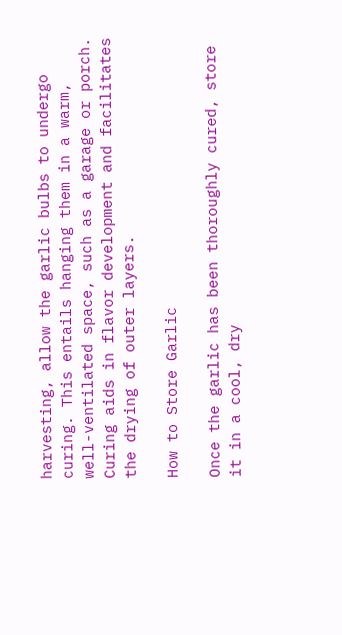harvesting, allow the garlic bulbs to undergo curing. This entails hanging them in a warm, well-ventilated space, such as a garage or porch. Curing aids in flavor development and facilitates the drying of outer layers.

How to Store Garlic

Once the garlic has been thoroughly cured, store it in a cool, dry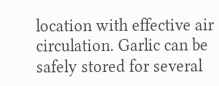location with effective air circulation. Garlic can be safely stored for several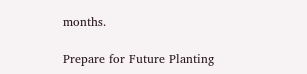months.

Prepare for Future Planting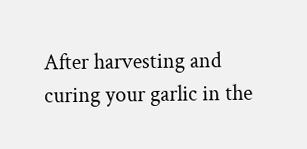After harvesting and curing your garlic in the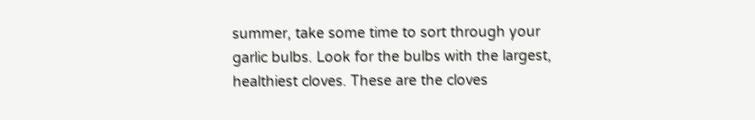summer, take some time to sort through your garlic bulbs. Look for the bulbs with the largest, healthiest cloves. These are the cloves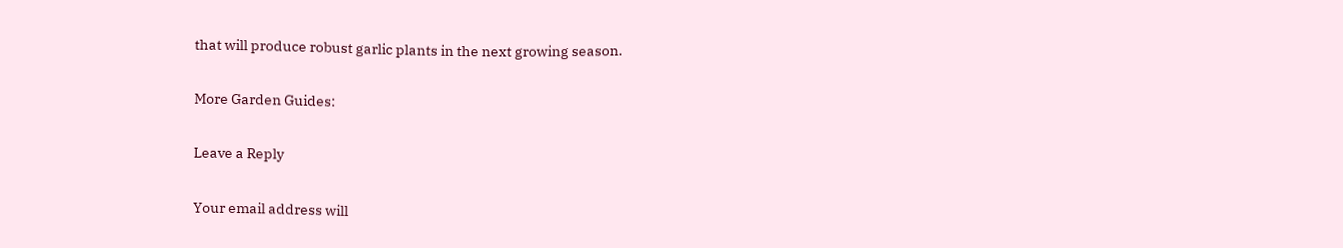that will produce robust garlic plants in the next growing season.

More Garden Guides:

Leave a Reply

Your email address will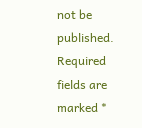not be published. Required fields are marked *